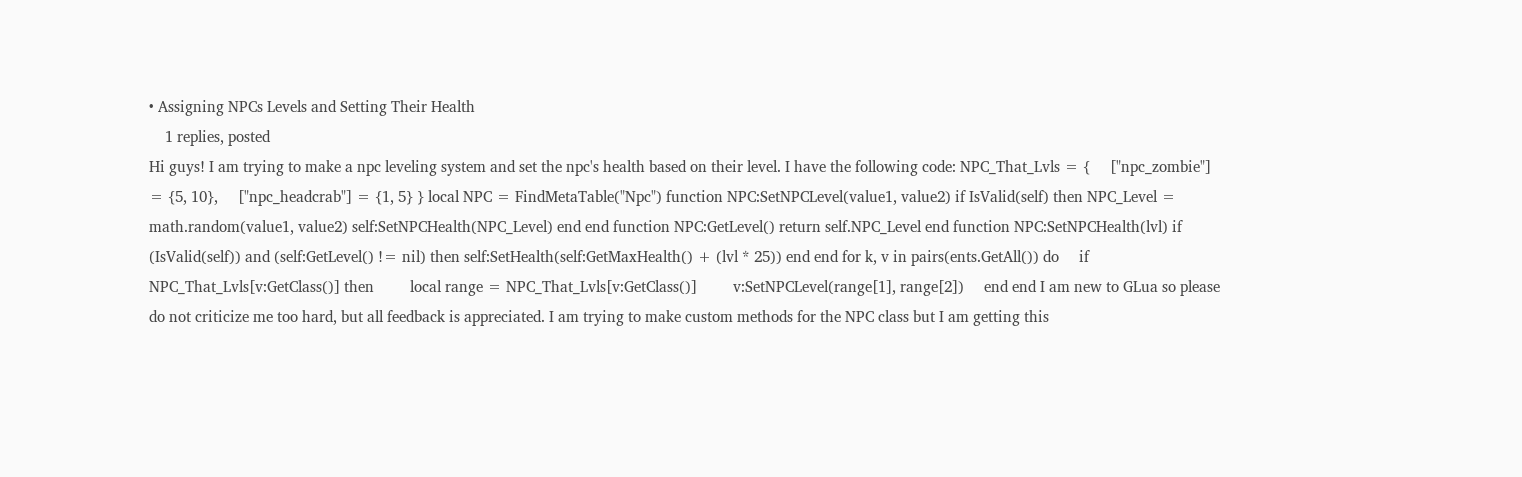• Assigning NPCs Levels and Setting Their Health
    1 replies, posted
Hi guys! I am trying to make a npc leveling system and set the npc's health based on their level. I have the following code: NPC_That_Lvls = {     ["npc_zombie"] = {5, 10},     ["npc_headcrab"] = {1, 5} } local NPC = FindMetaTable("Npc") function NPC:SetNPCLevel(value1, value2) if IsValid(self) then NPC_Level = math.random(value1, value2) self:SetNPCHealth(NPC_Level) end end function NPC:GetLevel() return self.NPC_Level end function NPC:SetNPCHealth(lvl) if (IsValid(self)) and (self:GetLevel() != nil) then self:SetHealth(self:GetMaxHealth() + (lvl * 25)) end end for k, v in pairs(ents.GetAll()) do     if NPC_That_Lvls[v:GetClass()] then         local range = NPC_That_Lvls[v:GetClass()]         v:SetNPCLevel(range[1], range[2])     end end I am new to GLua so please do not criticize me too hard, but all feedback is appreciated. I am trying to make custom methods for the NPC class but I am getting this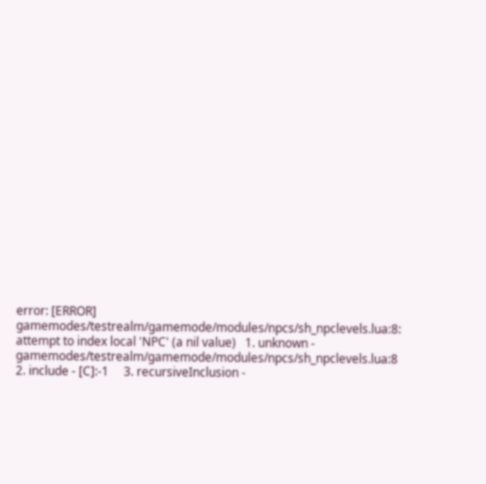error: [ERROR] gamemodes/testrealm/gamemode/modules/npcs/sh_npclevels.lua:8: attempt to index local 'NPC' (a nil value)   1. unknown - gamemodes/testrealm/gamemode/modules/npcs/sh_npclevels.lua:8    2. include - [C]:-1     3. recursiveInclusion -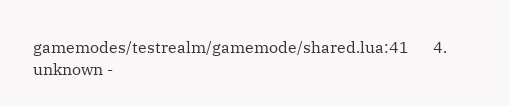gamemodes/testrealm/gamemode/shared.lua:41      4. unknown -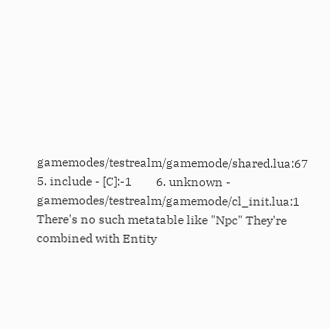gamemodes/testrealm/gamemode/shared.lua:67       5. include - [C]:-1        6. unknown - gamemodes/testrealm/gamemode/cl_init.lua:1
There's no such metatable like "Npc" They're combined with Entity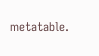metatable.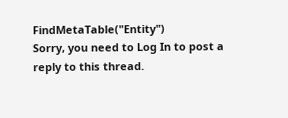FindMetaTable("Entity")
Sorry, you need to Log In to post a reply to this thread.